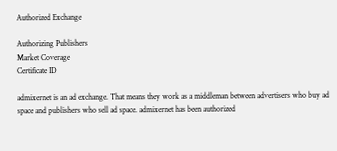Authorized Exchange

Authorizing Publishers
Market Coverage
Certificate ID

admixernet is an ad exchange. That means they work as a middleman between advertisers who buy ad space and publishers who sell ad space. admixernet has been authorized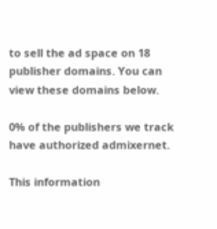to sell the ad space on 18 publisher domains. You can view these domains below.

0% of the publishers we track have authorized admixernet.

This information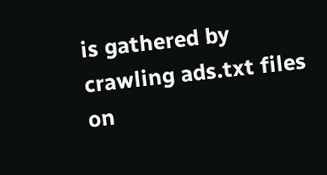is gathered by crawling ads.txt files on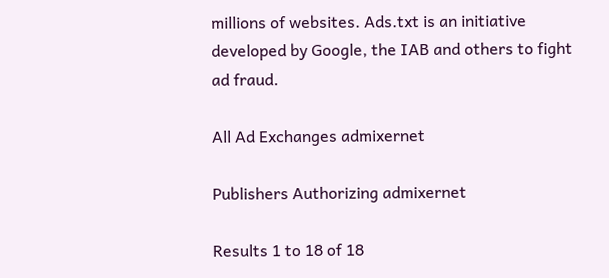millions of websites. Ads.txt is an initiative developed by Google, the IAB and others to fight ad fraud.

All Ad Exchanges admixernet

Publishers Authorizing admixernet

Results 1 to 18 of 18